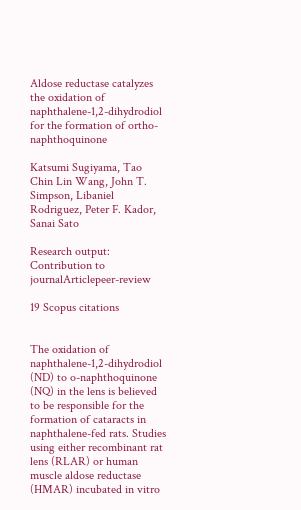Aldose reductase catalyzes the oxidation of naphthalene-1,2-dihydrodiol for the formation of ortho-naphthoquinone

Katsumi Sugiyama, Tao Chin Lin Wang, John T. Simpson, Libaniel Rodriguez, Peter F. Kador, Sanai Sato

Research output: Contribution to journalArticlepeer-review

19 Scopus citations


The oxidation of naphthalene-1,2-dihydrodiol (ND) to o-naphthoquinone (NQ) in the lens is believed to be responsible for the formation of cataracts in naphthalene-fed rats. Studies using either recombinant rat lens (RLAR) or human muscle aldose reductase (HMAR) incubated in vitro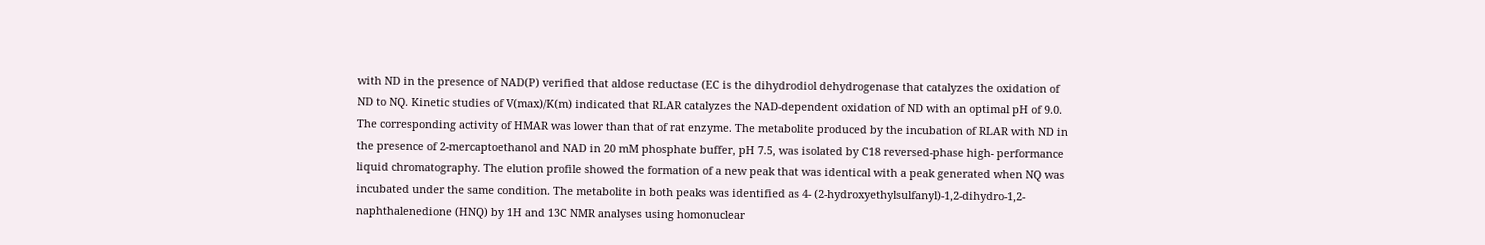with ND in the presence of NAD(P) verified that aldose reductase (EC is the dihydrodiol dehydrogenase that catalyzes the oxidation of ND to NQ. Kinetic studies of V(max)/K(m) indicated that RLAR catalyzes the NAD-dependent oxidation of ND with an optimal pH of 9.0. The corresponding activity of HMAR was lower than that of rat enzyme. The metabolite produced by the incubation of RLAR with ND in the presence of 2-mercaptoethanol and NAD in 20 mM phosphate buffer, pH 7.5, was isolated by C18 reversed-phase high- performance liquid chromatography. The elution profile showed the formation of a new peak that was identical with a peak generated when NQ was incubated under the same condition. The metabolite in both peaks was identified as 4- (2-hydroxyethylsulfanyl)-1,2-dihydro-1,2-naphthalenedione (HNQ) by 1H and 13C NMR analyses using homonuclear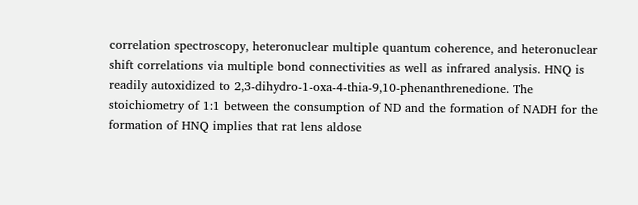correlation spectroscopy, heteronuclear multiple quantum coherence, and heteronuclear shift correlations via multiple bond connectivities as well as infrared analysis. HNQ is readily autoxidized to 2,3-dihydro-1-oxa-4-thia-9,10-phenanthrenedione. The stoichiometry of 1:1 between the consumption of ND and the formation of NADH for the formation of HNQ implies that rat lens aldose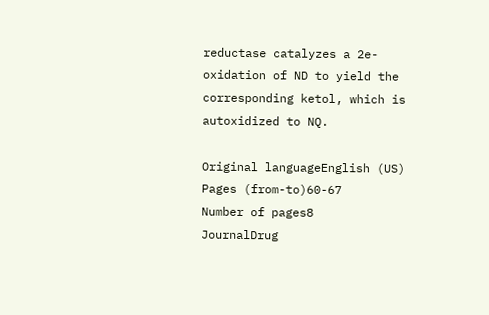reductase catalyzes a 2e- oxidation of ND to yield the corresponding ketol, which is autoxidized to NQ.

Original languageEnglish (US)
Pages (from-to)60-67
Number of pages8
JournalDrug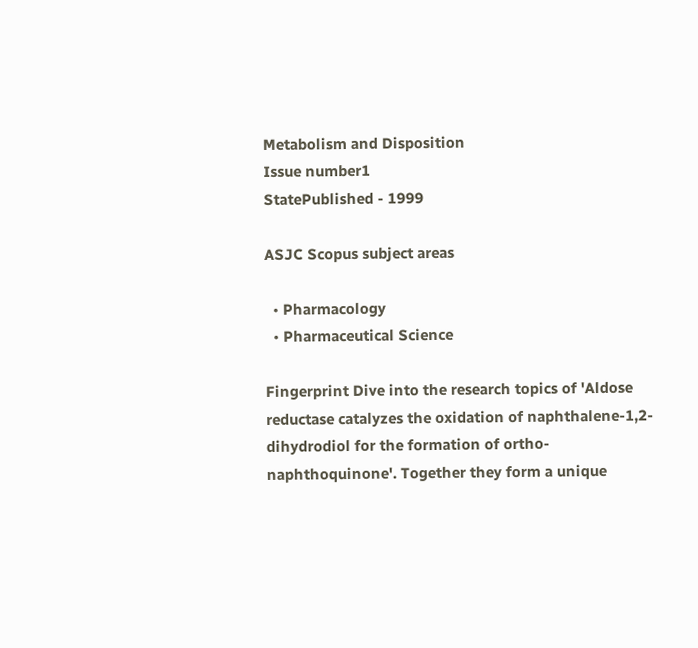Metabolism and Disposition
Issue number1
StatePublished - 1999

ASJC Scopus subject areas

  • Pharmacology
  • Pharmaceutical Science

Fingerprint Dive into the research topics of 'Aldose reductase catalyzes the oxidation of naphthalene-1,2-dihydrodiol for the formation of ortho-naphthoquinone'. Together they form a unique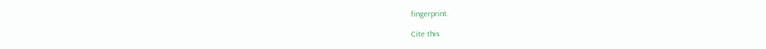fingerprint.

Cite this